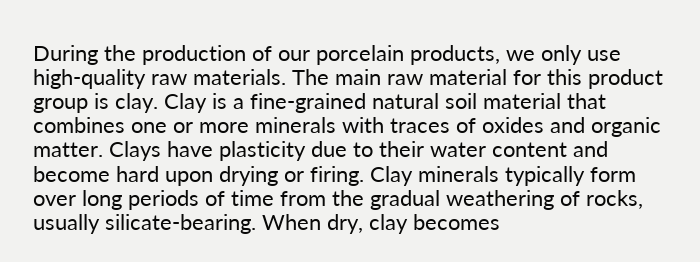During the production of our porcelain products, we only use high-quality raw materials. The main raw material for this product group is clay. Clay is a fine-grained natural soil material that combines one or more minerals with traces of oxides and organic matter. Clays have plasticity due to their water content and become hard upon drying or firing. Clay minerals typically form over long periods of time from the gradual weathering of rocks, usually silicate-bearing. When dry, clay becomes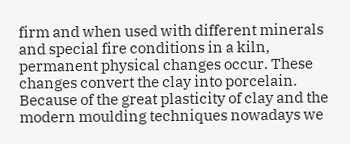firm and when used with different minerals and special fire conditions in a kiln, permanent physical changes occur. These changes convert the clay into porcelain. Because of the great plasticity of clay and the modern moulding techniques nowadays we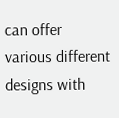can offer various different designs with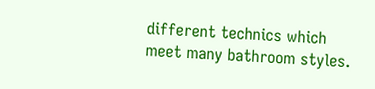different technics which meet many bathroom styles.